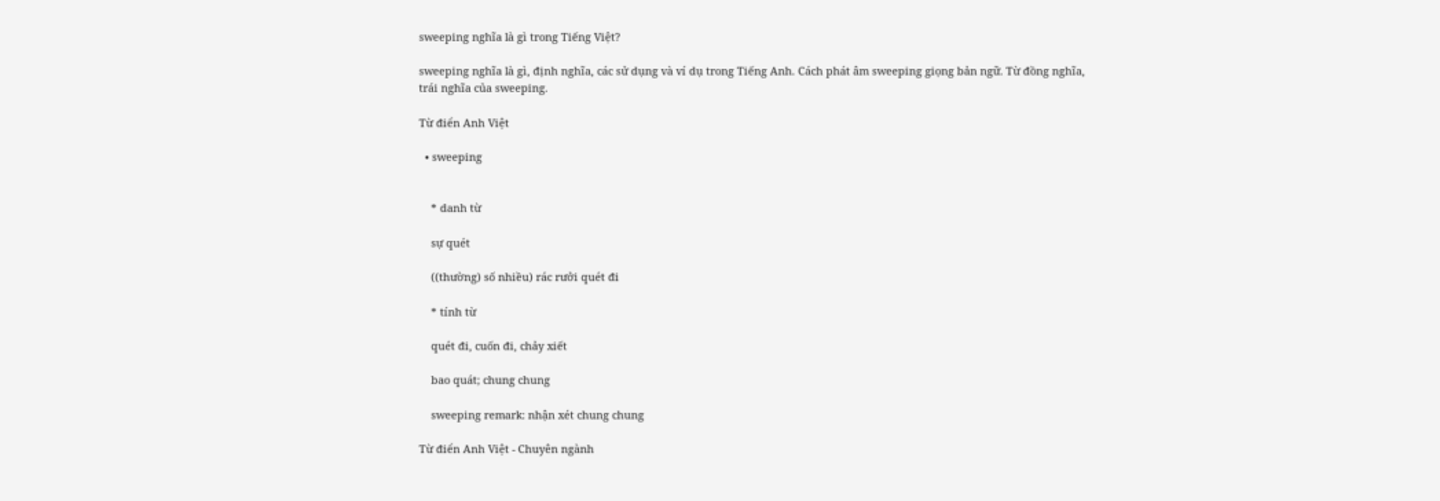sweeping nghĩa là gì trong Tiếng Việt?

sweeping nghĩa là gì, định nghĩa, các sử dụng và ví dụ trong Tiếng Anh. Cách phát âm sweeping giọng bản ngữ. Từ đồng nghĩa, trái nghĩa của sweeping.

Từ điển Anh Việt

  • sweeping


    * danh từ

    sự quét

    ((thường) số nhiều) rác rưởi quét đi

    * tính từ

    quét đi, cuốn đi, chảy xiết

    bao quát; chung chung

    sweeping remark: nhận xét chung chung

Từ điển Anh Việt - Chuyên ngành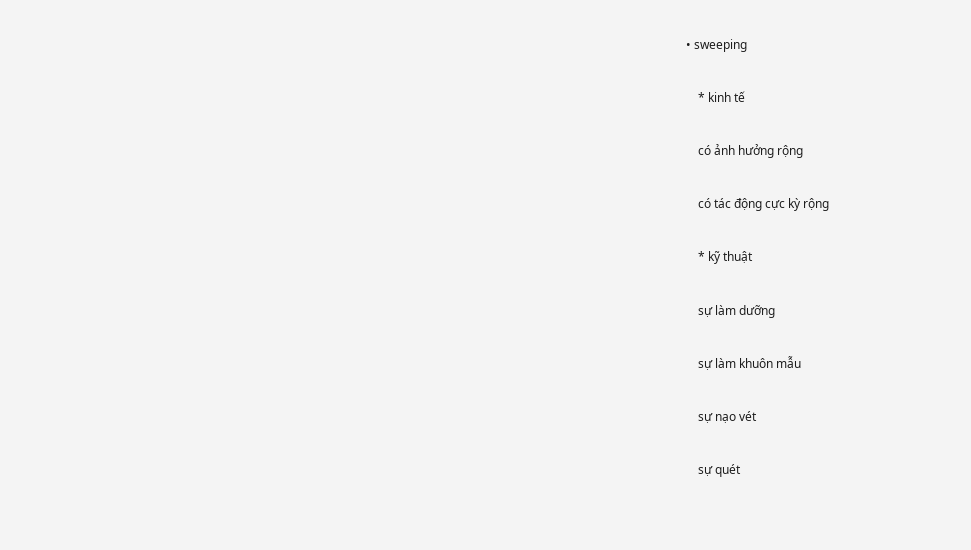• sweeping

    * kinh tế

    có ảnh hưởng rộng

    có tác động cực kỳ rộng

    * kỹ thuật

    sự làm dưỡng

    sự làm khuôn mẫu

    sự nạo vét

    sự quét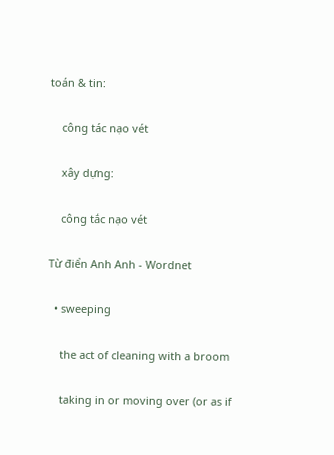toán & tin:

    công tác nạo vét

    xây dựng:

    công tắc nạo vét

Từ điển Anh Anh - Wordnet

  • sweeping

    the act of cleaning with a broom

    taking in or moving over (or as if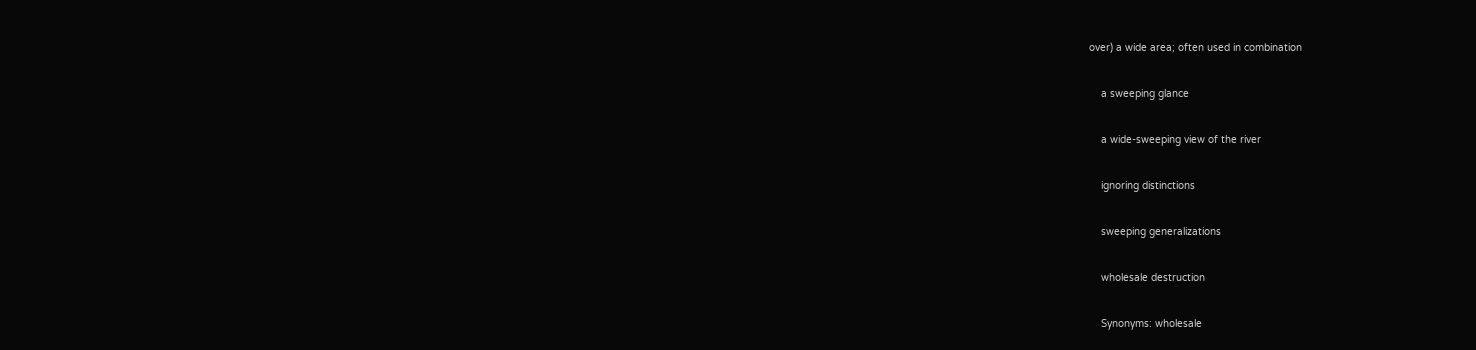over) a wide area; often used in combination

    a sweeping glance

    a wide-sweeping view of the river

    ignoring distinctions

    sweeping generalizations

    wholesale destruction

    Synonyms: wholesale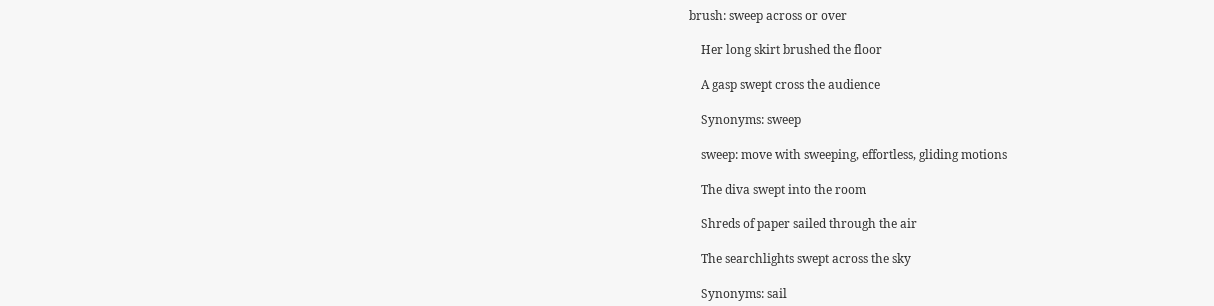brush: sweep across or over

    Her long skirt brushed the floor

    A gasp swept cross the audience

    Synonyms: sweep

    sweep: move with sweeping, effortless, gliding motions

    The diva swept into the room

    Shreds of paper sailed through the air

    The searchlights swept across the sky

    Synonyms: sail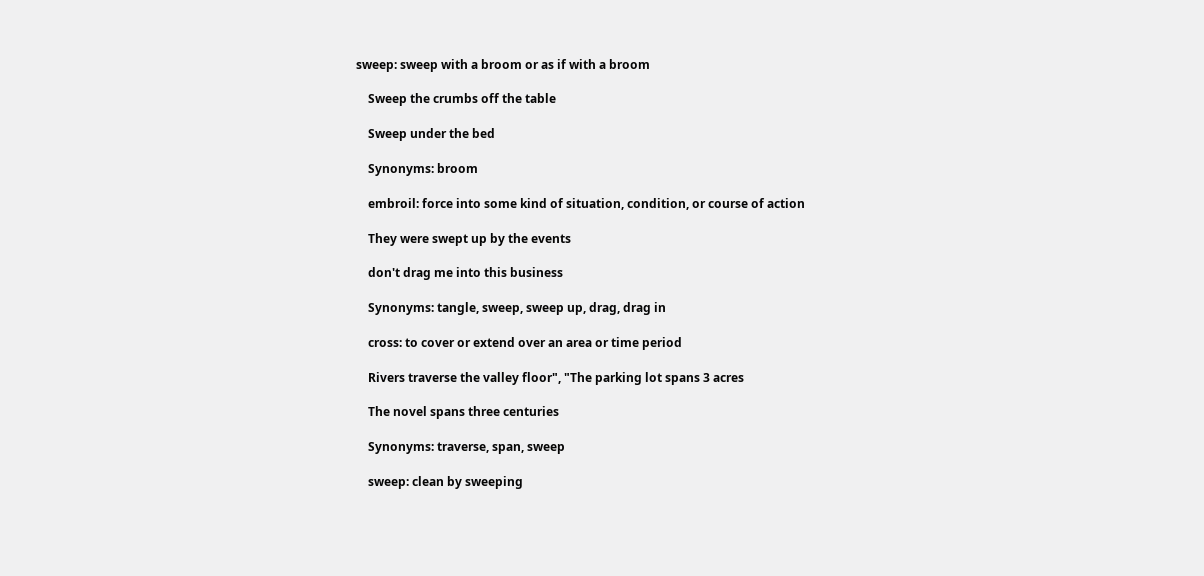sweep: sweep with a broom or as if with a broom

    Sweep the crumbs off the table

    Sweep under the bed

    Synonyms: broom

    embroil: force into some kind of situation, condition, or course of action

    They were swept up by the events

    don't drag me into this business

    Synonyms: tangle, sweep, sweep up, drag, drag in

    cross: to cover or extend over an area or time period

    Rivers traverse the valley floor", "The parking lot spans 3 acres

    The novel spans three centuries

    Synonyms: traverse, span, sweep

    sweep: clean by sweeping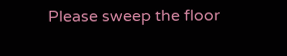Please sweep the floor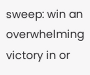sweep: win an overwhelming victory in or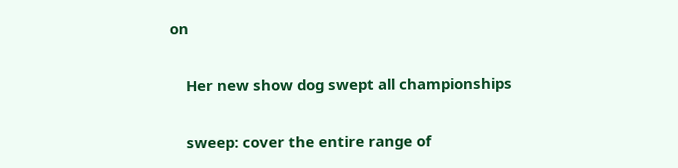on

    Her new show dog swept all championships

    sweep: cover the entire range of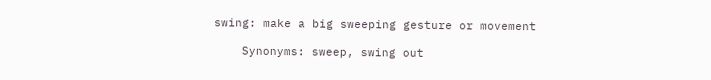swing: make a big sweeping gesture or movement

    Synonyms: sweep, swing out